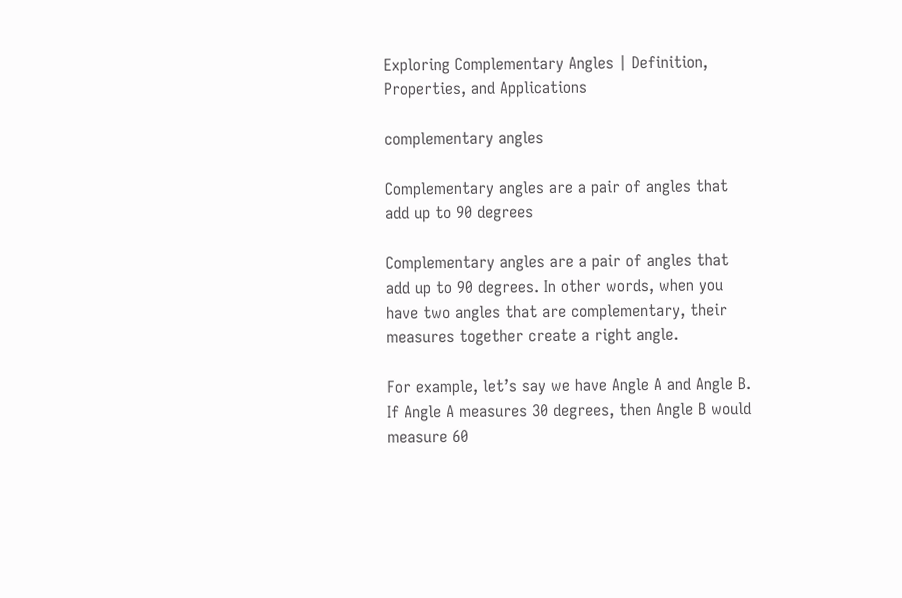Exploring Complementary Angles | Definition, Properties, and Applications

complementary angles

Complementary angles are a pair of angles that add up to 90 degrees

Complementary angles are a pair of angles that add up to 90 degrees. In other words, when you have two angles that are complementary, their measures together create a right angle.

For example, let’s say we have Angle A and Angle B. If Angle A measures 30 degrees, then Angle B would measure 60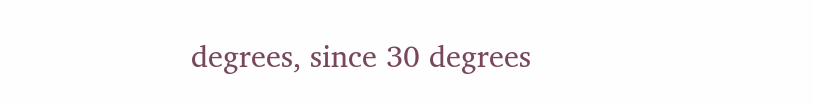degrees, since 30 degrees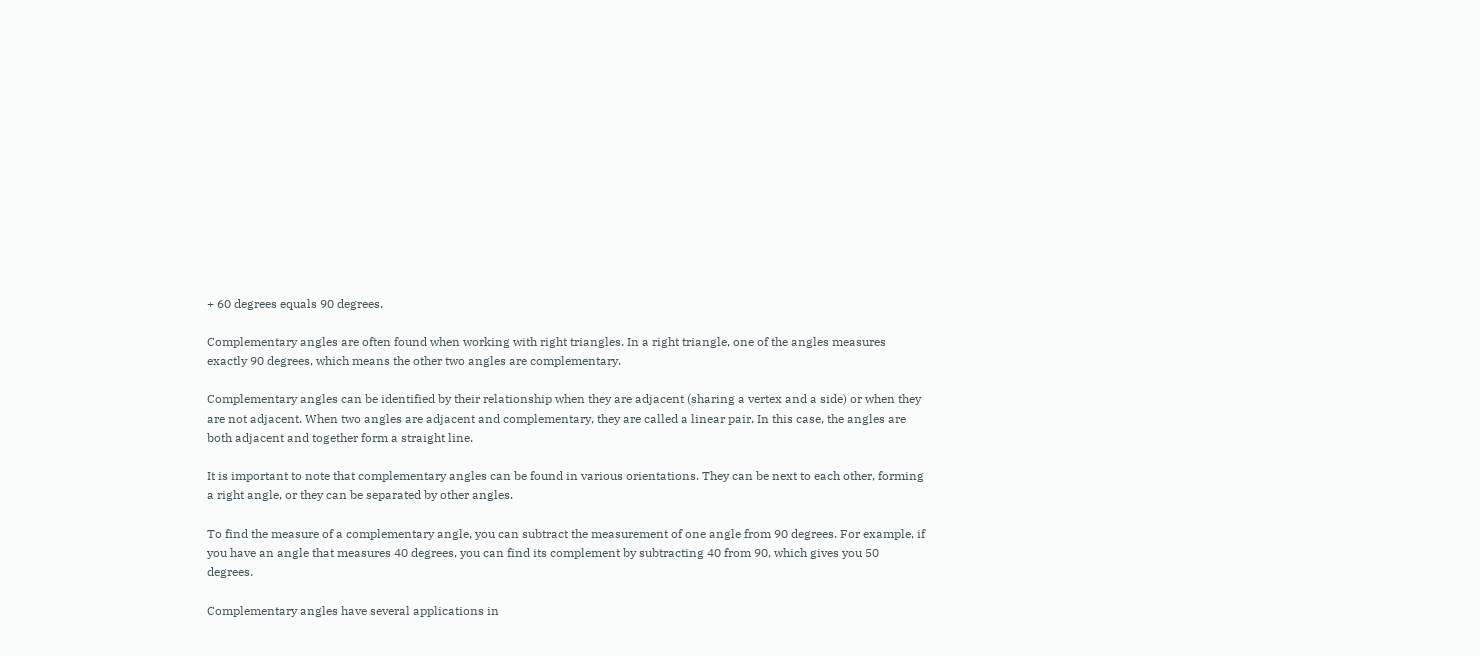+ 60 degrees equals 90 degrees.

Complementary angles are often found when working with right triangles. In a right triangle, one of the angles measures exactly 90 degrees, which means the other two angles are complementary.

Complementary angles can be identified by their relationship when they are adjacent (sharing a vertex and a side) or when they are not adjacent. When two angles are adjacent and complementary, they are called a linear pair. In this case, the angles are both adjacent and together form a straight line.

It is important to note that complementary angles can be found in various orientations. They can be next to each other, forming a right angle, or they can be separated by other angles.

To find the measure of a complementary angle, you can subtract the measurement of one angle from 90 degrees. For example, if you have an angle that measures 40 degrees, you can find its complement by subtracting 40 from 90, which gives you 50 degrees.

Complementary angles have several applications in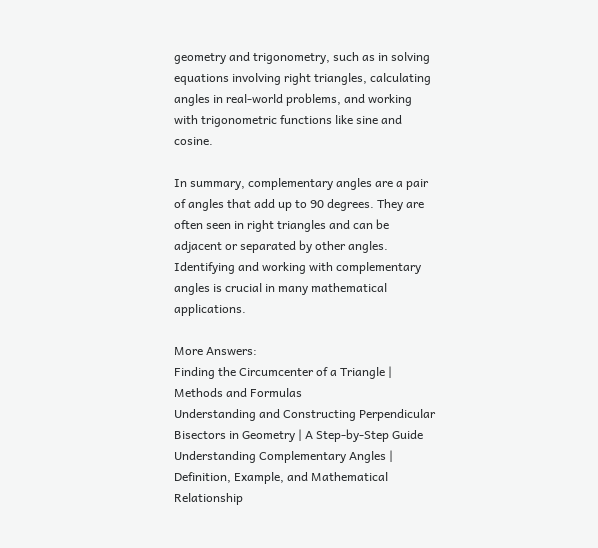geometry and trigonometry, such as in solving equations involving right triangles, calculating angles in real-world problems, and working with trigonometric functions like sine and cosine.

In summary, complementary angles are a pair of angles that add up to 90 degrees. They are often seen in right triangles and can be adjacent or separated by other angles. Identifying and working with complementary angles is crucial in many mathematical applications.

More Answers:
Finding the Circumcenter of a Triangle | Methods and Formulas
Understanding and Constructing Perpendicular Bisectors in Geometry | A Step-by-Step Guide
Understanding Complementary Angles | Definition, Example, and Mathematical Relationship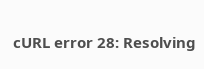cURL error 28: Resolving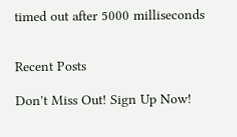timed out after 5000 milliseconds


Recent Posts

Don't Miss Out! Sign Up Now!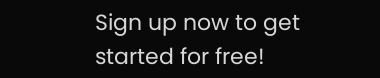Sign up now to get started for free!